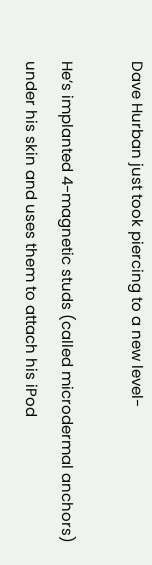Dave Hurban just took piercing to a new level-

He’s implanted 4-magnetic studs (called microdermal anchors) under his skin and uses them to attach his iPod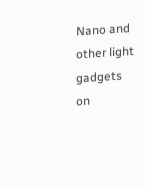Nano and other light gadgets on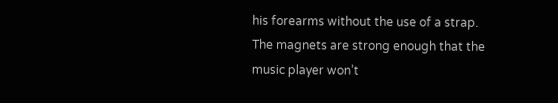his forearms without the use of a strap. The magnets are strong enough that the music player won’t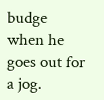budge when he goes out for a jog.